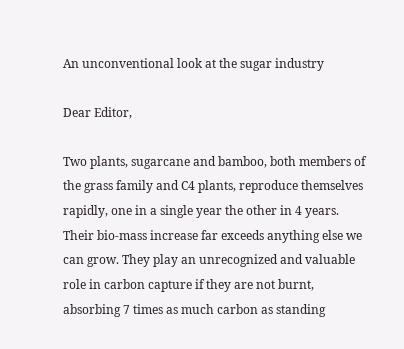An unconventional look at the sugar industry

Dear Editor,

Two plants, sugarcane and bamboo, both members of the grass family and C4 plants, reproduce themselves rapidly, one in a single year the other in 4 years. Their bio-mass increase far exceeds anything else we can grow. They play an unrecognized and valuable role in carbon capture if they are not burnt, absorbing 7 times as much carbon as standing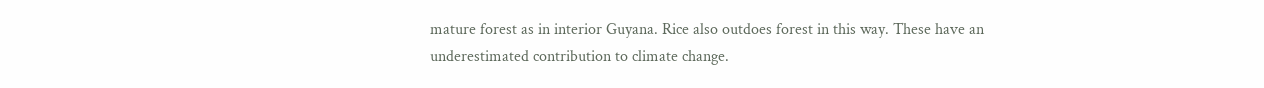mature forest as in interior Guyana. Rice also outdoes forest in this way. These have an underestimated contribution to climate change.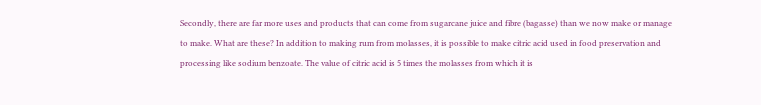Secondly, there are far more uses and products that can come from sugarcane juice and fibre (bagasse) than we now make or manage to make. What are these? In addition to making rum from molasses, it is possible to make citric acid used in food preservation and processing like sodium benzoate. The value of citric acid is 5 times the molasses from which it is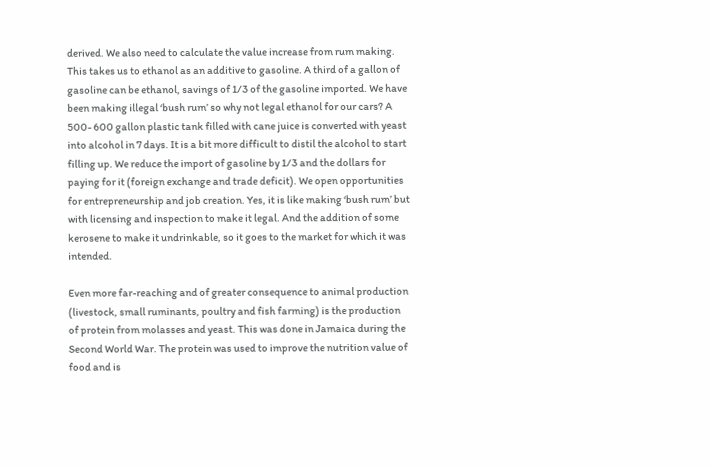derived. We also need to calculate the value increase from rum making. This takes us to ethanol as an additive to gasoline. A third of a gallon of gasoline can be ethanol, savings of 1/3 of the gasoline imported. We have been making illegal ‘bush rum’ so why not legal ethanol for our cars? A 500- 600 gallon plastic tank filled with cane juice is converted with yeast into alcohol in 7 days. It is a bit more difficult to distil the alcohol to start filling up. We reduce the import of gasoline by 1/3 and the dollars for paying for it (foreign exchange and trade deficit). We open opportunities for entrepreneurship and job creation. Yes, it is like making ‘bush rum’ but with licensing and inspection to make it legal. And the addition of some kerosene to make it undrinkable, so it goes to the market for which it was intended.

Even more far-reaching and of greater consequence to animal production (livestock, small ruminants, poultry and fish farming) is the production of protein from molasses and yeast. This was done in Jamaica during the Second World War. The protein was used to improve the nutrition value of food and is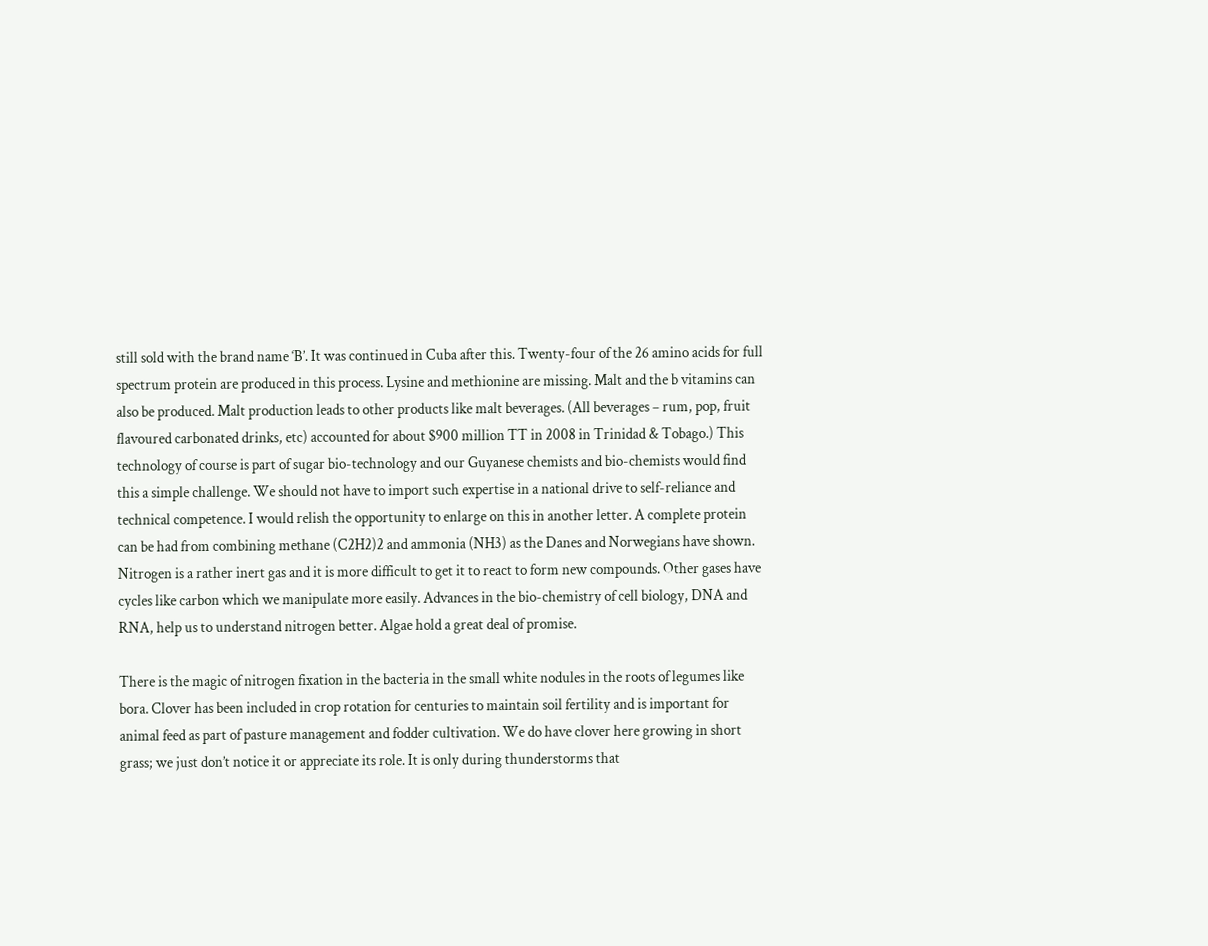still sold with the brand name ‘B’. It was continued in Cuba after this. Twenty-four of the 26 amino acids for full spectrum protein are produced in this process. Lysine and methionine are missing. Malt and the b vitamins can also be produced. Malt production leads to other products like malt beverages. (All beverages ‒ rum, pop, fruit flavoured carbonated drinks, etc) accounted for about $900 million TT in 2008 in Trinidad & Tobago.) This technology of course is part of sugar bio-technology and our Guyanese chemists and bio-chemists would find this a simple challenge. We should not have to import such expertise in a national drive to self-reliance and technical competence. I would relish the opportunity to enlarge on this in another letter. A complete protein can be had from combining methane (C2H2)2 and ammonia (NH3) as the Danes and Norwegians have shown. Nitrogen is a rather inert gas and it is more difficult to get it to react to form new compounds. Other gases have cycles like carbon which we manipulate more easily. Advances in the bio-chemistry of cell biology, DNA and RNA, help us to understand nitrogen better. Algae hold a great deal of promise.

There is the magic of nitrogen fixation in the bacteria in the small white nodules in the roots of legumes like bora. Clover has been included in crop rotation for centuries to maintain soil fertility and is important for animal feed as part of pasture management and fodder cultivation. We do have clover here growing in short grass; we just don’t notice it or appreciate its role. It is only during thunderstorms that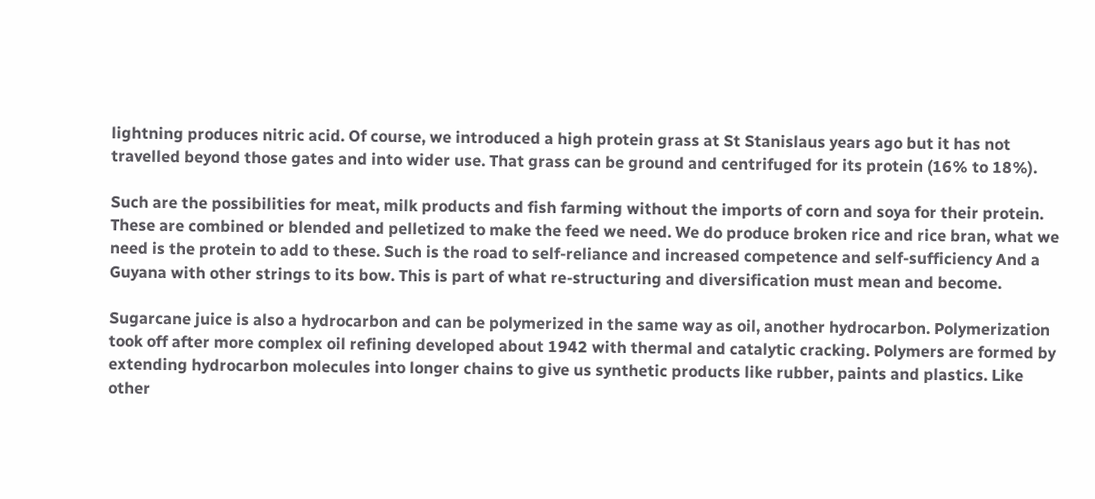lightning produces nitric acid. Of course, we introduced a high protein grass at St Stanislaus years ago but it has not travelled beyond those gates and into wider use. That grass can be ground and centrifuged for its protein (16% to 18%).

Such are the possibilities for meat, milk products and fish farming without the imports of corn and soya for their protein. These are combined or blended and pelletized to make the feed we need. We do produce broken rice and rice bran, what we need is the protein to add to these. Such is the road to self-reliance and increased competence and self-sufficiency And a Guyana with other strings to its bow. This is part of what re-structuring and diversification must mean and become.

Sugarcane juice is also a hydrocarbon and can be polymerized in the same way as oil, another hydrocarbon. Polymerization took off after more complex oil refining developed about 1942 with thermal and catalytic cracking. Polymers are formed by extending hydrocarbon molecules into longer chains to give us synthetic products like rubber, paints and plastics. Like other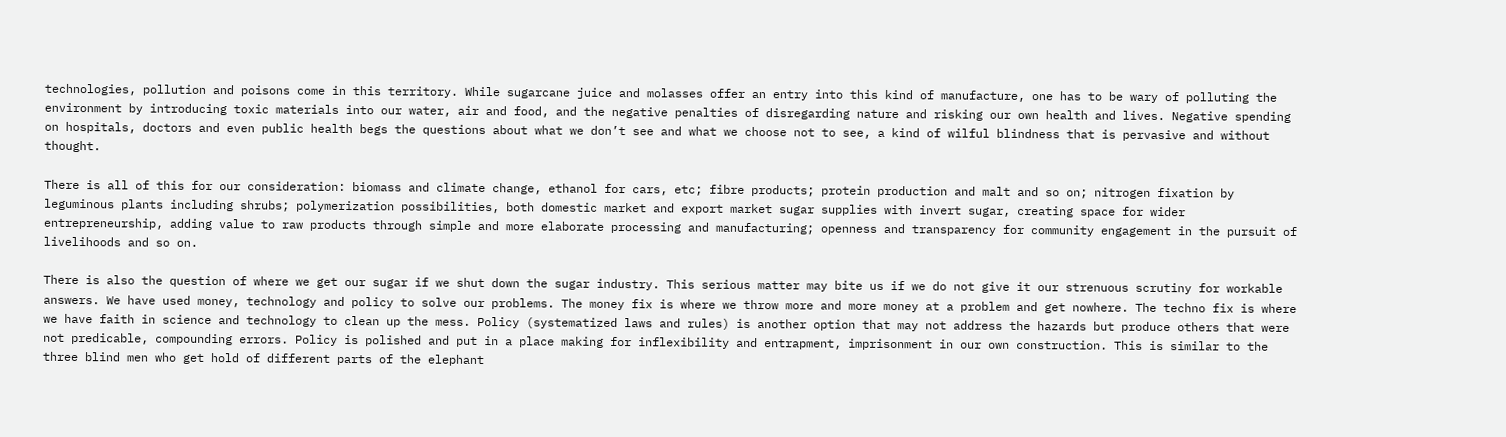technologies, pollution and poisons come in this territory. While sugarcane juice and molasses offer an entry into this kind of manufacture, one has to be wary of polluting the environment by introducing toxic materials into our water, air and food, and the negative penalties of disregarding nature and risking our own health and lives. Negative spending on hospitals, doctors and even public health begs the questions about what we don’t see and what we choose not to see, a kind of wilful blindness that is pervasive and without thought.

There is all of this for our consideration: biomass and climate change, ethanol for cars, etc; fibre products; protein production and malt and so on; nitrogen fixation by leguminous plants including shrubs; polymerization possibilities, both domestic market and export market sugar supplies with invert sugar, creating space for wider entrepreneurship, adding value to raw products through simple and more elaborate processing and manufacturing; openness and transparency for community engagement in the pursuit of livelihoods and so on.

There is also the question of where we get our sugar if we shut down the sugar industry. This serious matter may bite us if we do not give it our strenuous scrutiny for workable answers. We have used money, technology and policy to solve our problems. The money fix is where we throw more and more money at a problem and get nowhere. The techno fix is where we have faith in science and technology to clean up the mess. Policy (systematized laws and rules) is another option that may not address the hazards but produce others that were not predicable, compounding errors. Policy is polished and put in a place making for inflexibility and entrapment, imprisonment in our own construction. This is similar to the three blind men who get hold of different parts of the elephant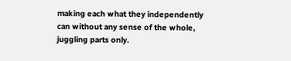making each what they independently can without any sense of the whole, juggling parts only.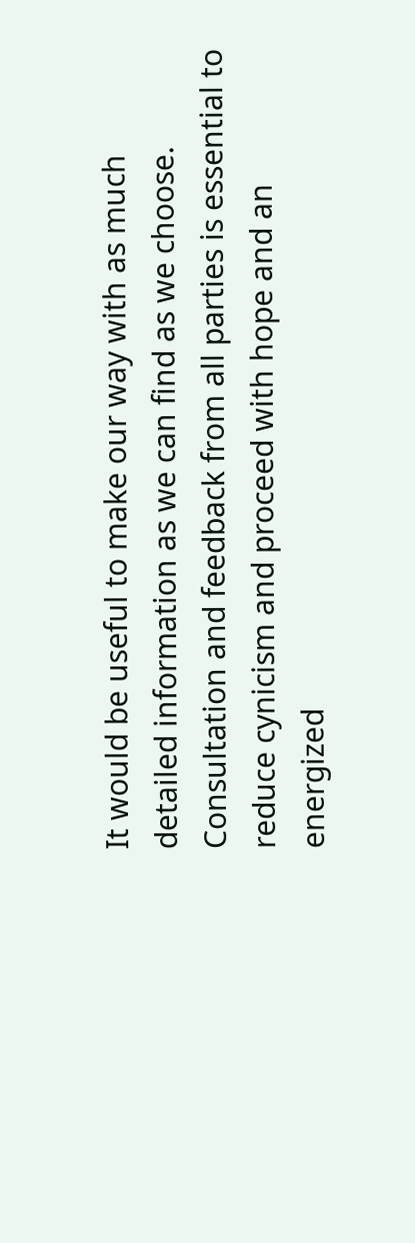It would be useful to make our way with as much detailed information as we can find as we choose. Consultation and feedback from all parties is essential to reduce cynicism and proceed with hope and an energized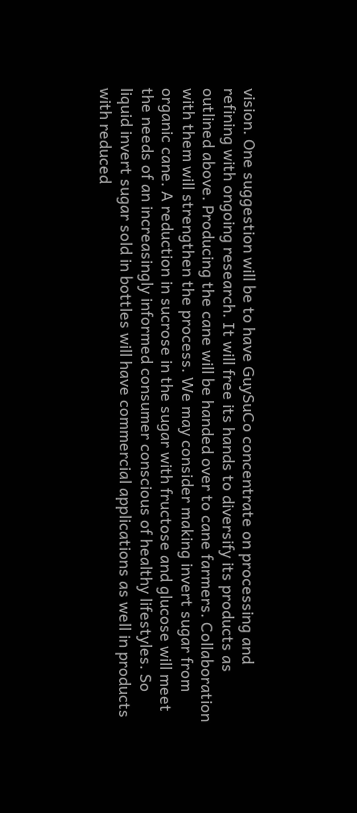vision. One suggestion will be to have GuySuCo concentrate on processing and refining with ongoing research. It will free its hands to diversify its products as outlined above. Producing the cane will be handed over to cane farmers. Collaboration with them will strengthen the process. We may consider making invert sugar from organic cane. A reduction in sucrose in the sugar with fructose and glucose will meet the needs of an increasingly informed consumer conscious of healthy lifestyles. So liquid invert sugar sold in bottles will have commercial applications as well in products with reduced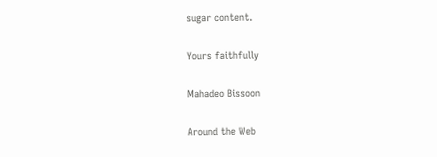sugar content.

Yours faithfully

Mahadeo Bissoon

Around the Web